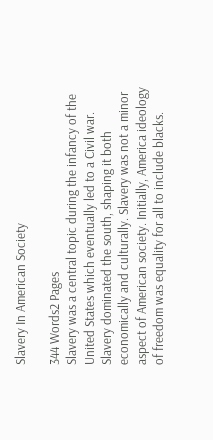Slavery In American Society

344 Words2 Pages
Slavery was a central topic during the infancy of the United States which eventually led to a Civil war. Slavery dominated the south, shaping it both economically and culturally. Slavery was not a minor aspect of American society. Initially, America ideology of freedom was equality for all to include blacks.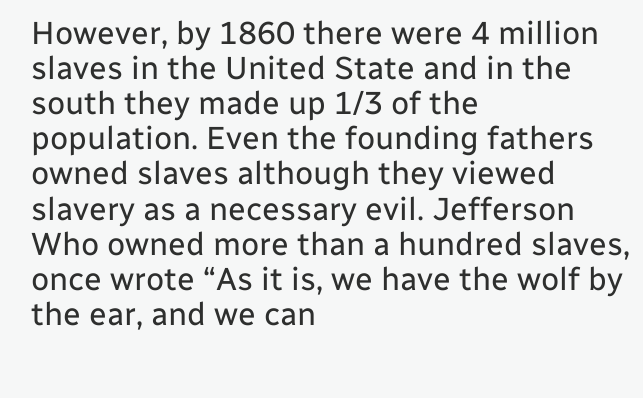However, by 1860 there were 4 million slaves in the United State and in the south they made up 1/3 of the population. Even the founding fathers owned slaves although they viewed slavery as a necessary evil. Jefferson Who owned more than a hundred slaves, once wrote “As it is, we have the wolf by the ear, and we can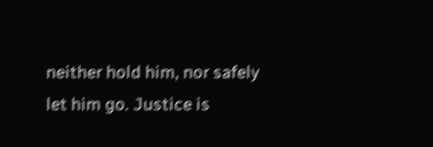neither hold him, nor safely let him go. Justice is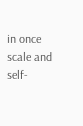in once scale and self-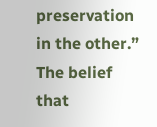preservation in the other.” The belief that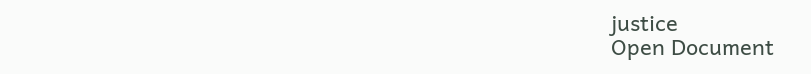justice
Open Document